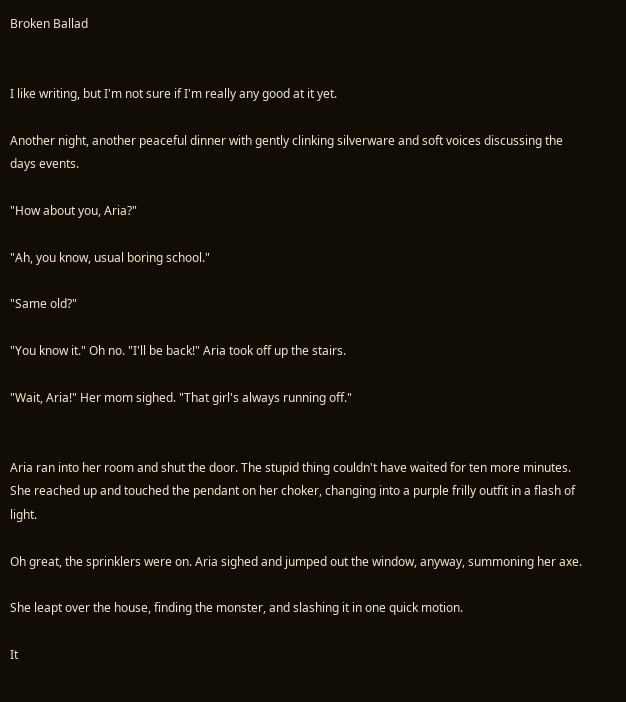Broken Ballad


I like writing, but I'm not sure if I'm really any good at it yet.

Another night, another peaceful dinner with gently clinking silverware and soft voices discussing the days events.

"How about you, Aria?"

"Ah, you know, usual boring school."

"Same old?"

"You know it." Oh no. "I'll be back!" Aria took off up the stairs.

"Wait, Aria!" Her mom sighed. "That girl's always running off."


Aria ran into her room and shut the door. The stupid thing couldn't have waited for ten more minutes. She reached up and touched the pendant on her choker, changing into a purple frilly outfit in a flash of light.

Oh great, the sprinklers were on. Aria sighed and jumped out the window, anyway, summoning her axe.

She leapt over the house, finding the monster, and slashing it in one quick motion.

It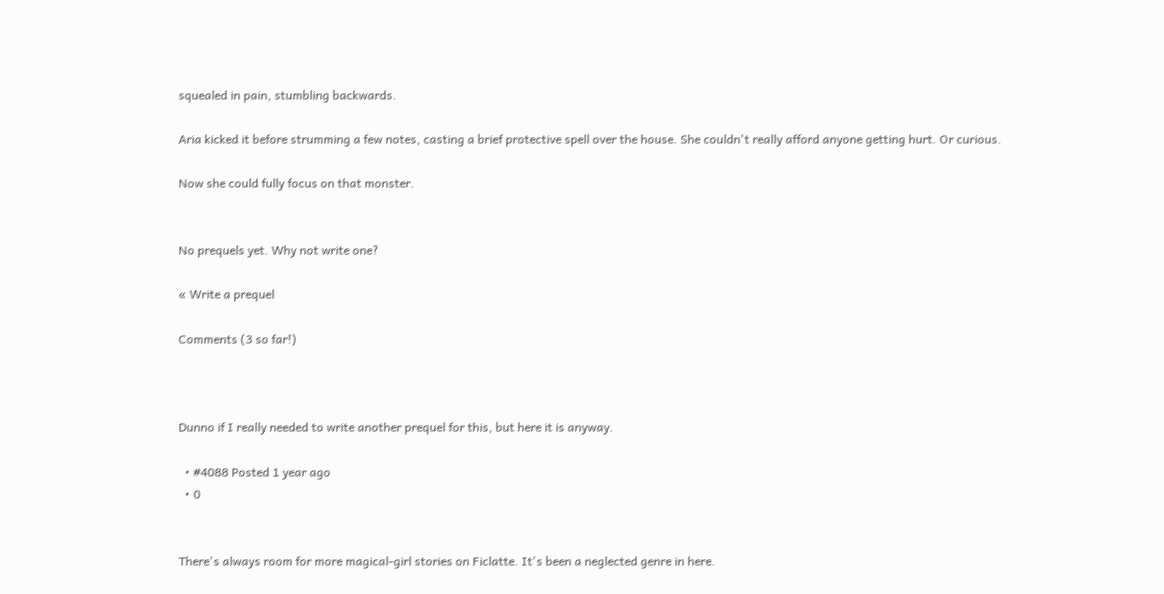squealed in pain, stumbling backwards.

Aria kicked it before strumming a few notes, casting a brief protective spell over the house. She couldn't really afford anyone getting hurt. Or curious.

Now she could fully focus on that monster.


No prequels yet. Why not write one?

« Write a prequel

Comments (3 so far!)



Dunno if I really needed to write another prequel for this, but here it is anyway.

  • #4088 Posted 1 year ago
  • 0


There's always room for more magical-girl stories on Ficlatte. It's been a neglected genre in here.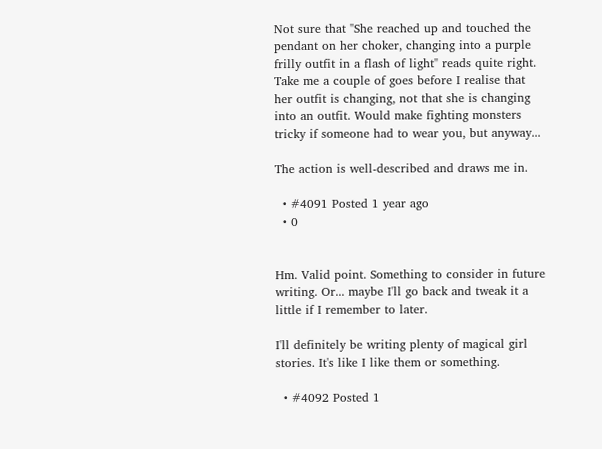Not sure that "She reached up and touched the pendant on her choker, changing into a purple frilly outfit in a flash of light" reads quite right. Take me a couple of goes before I realise that her outfit is changing, not that she is changing into an outfit. Would make fighting monsters tricky if someone had to wear you, but anyway...

The action is well-described and draws me in.

  • #4091 Posted 1 year ago
  • 0


Hm. Valid point. Something to consider in future writing. Or... maybe I'll go back and tweak it a little if I remember to later.

I'll definitely be writing plenty of magical girl stories. It's like I like them or something.

  • #4092 Posted 1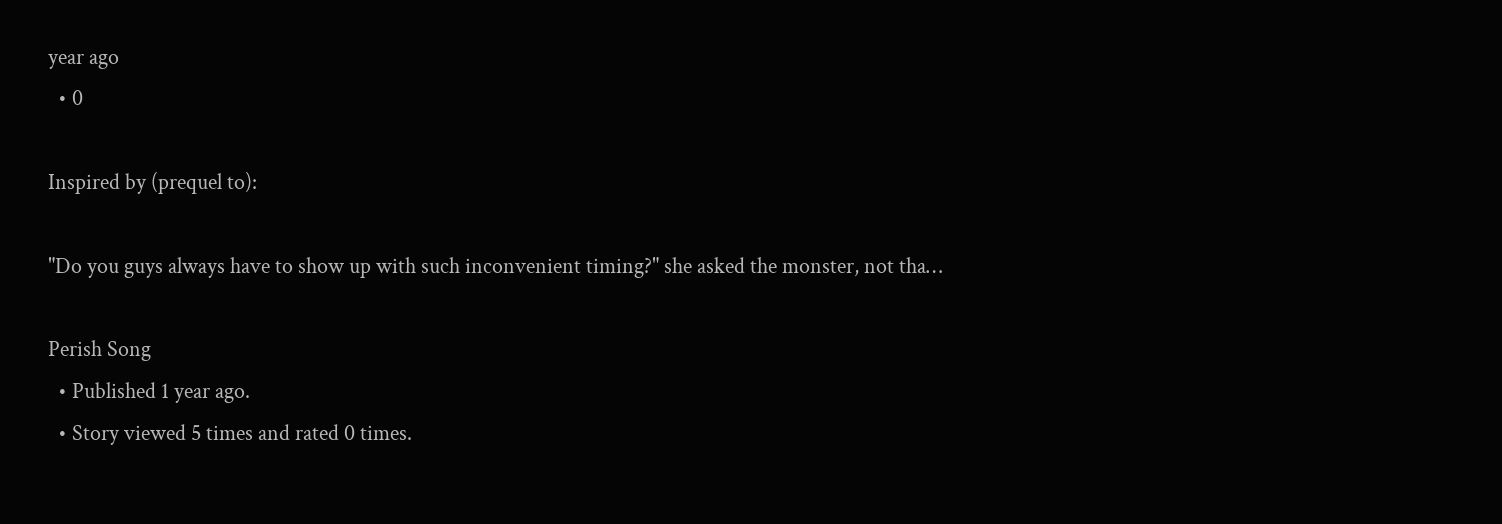year ago
  • 0

Inspired by (prequel to):

"Do you guys always have to show up with such inconvenient timing?" she asked the monster, not tha…

Perish Song
  • Published 1 year ago.
  • Story viewed 5 times and rated 0 times.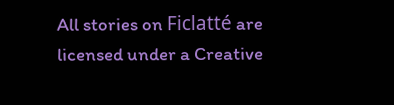All stories on Ficlatté are licensed under a Creative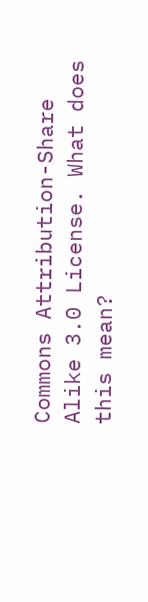Commons Attribution-Share Alike 3.0 License. What does this mean?